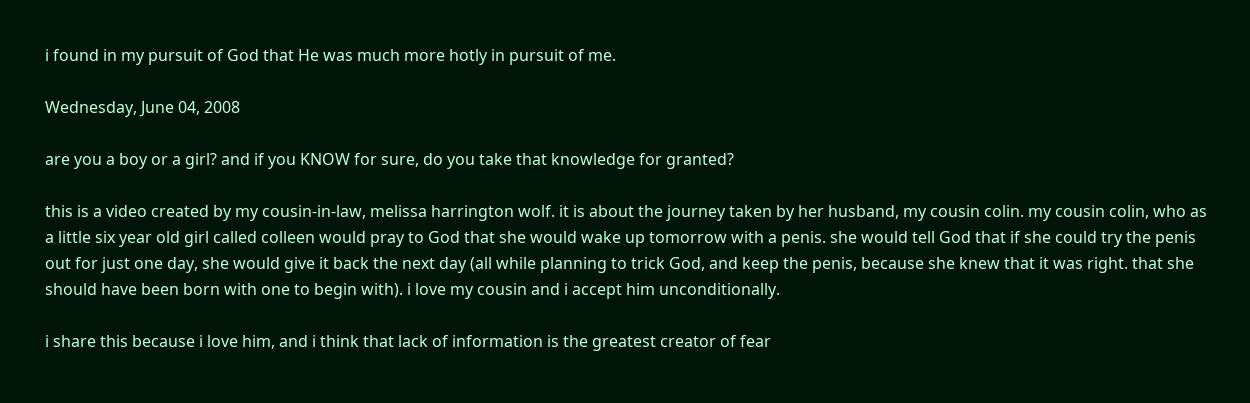i found in my pursuit of God that He was much more hotly in pursuit of me.

Wednesday, June 04, 2008

are you a boy or a girl? and if you KNOW for sure, do you take that knowledge for granted?

this is a video created by my cousin-in-law, melissa harrington wolf. it is about the journey taken by her husband, my cousin colin. my cousin colin, who as a little six year old girl called colleen would pray to God that she would wake up tomorrow with a penis. she would tell God that if she could try the penis out for just one day, she would give it back the next day (all while planning to trick God, and keep the penis, because she knew that it was right. that she should have been born with one to begin with). i love my cousin and i accept him unconditionally.

i share this because i love him, and i think that lack of information is the greatest creator of fear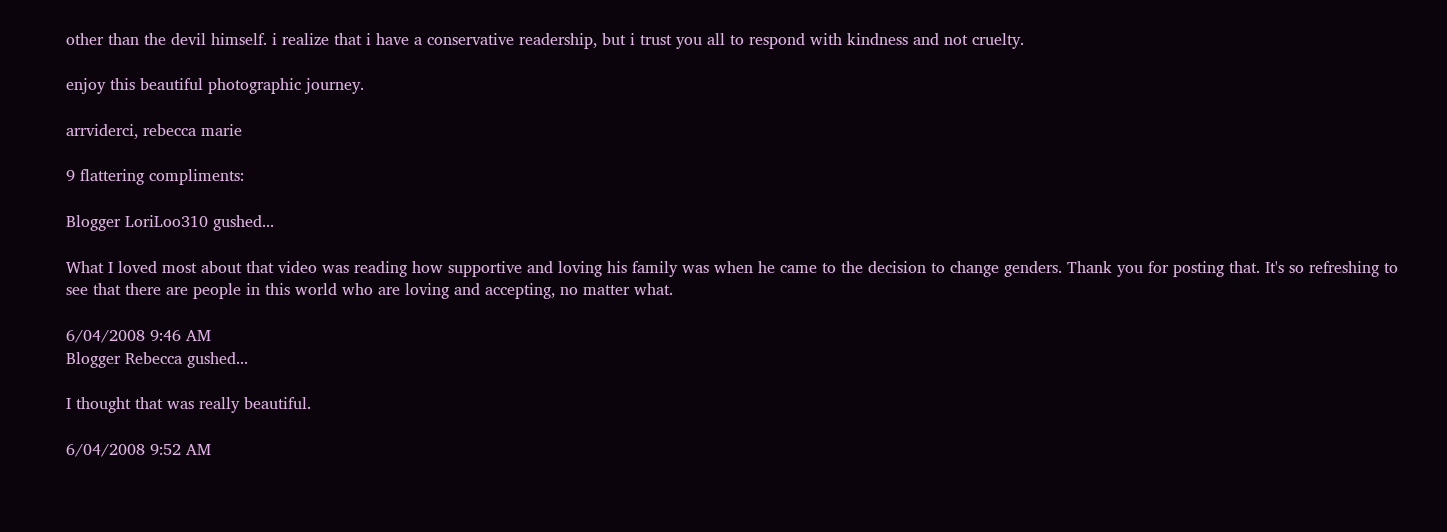other than the devil himself. i realize that i have a conservative readership, but i trust you all to respond with kindness and not cruelty.

enjoy this beautiful photographic journey.

arrviderci, rebecca marie

9 flattering compliments:

Blogger LoriLoo310 gushed...

What I loved most about that video was reading how supportive and loving his family was when he came to the decision to change genders. Thank you for posting that. It's so refreshing to see that there are people in this world who are loving and accepting, no matter what.

6/04/2008 9:46 AM
Blogger Rebecca gushed...

I thought that was really beautiful.

6/04/2008 9:52 AM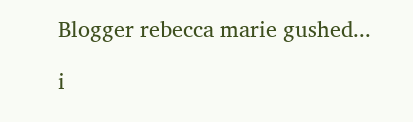Blogger rebecca marie gushed...

i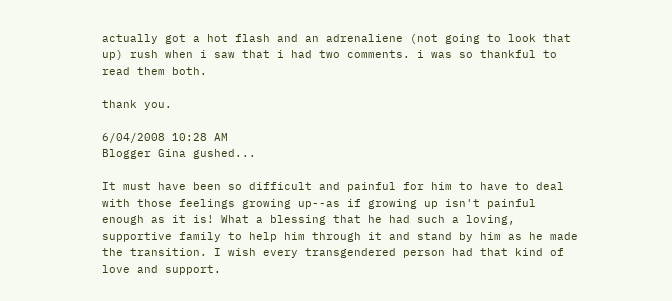actually got a hot flash and an adrenaliene (not going to look that up) rush when i saw that i had two comments. i was so thankful to read them both.

thank you.

6/04/2008 10:28 AM
Blogger Gina gushed...

It must have been so difficult and painful for him to have to deal with those feelings growing up--as if growing up isn't painful enough as it is! What a blessing that he had such a loving, supportive family to help him through it and stand by him as he made the transition. I wish every transgendered person had that kind of love and support.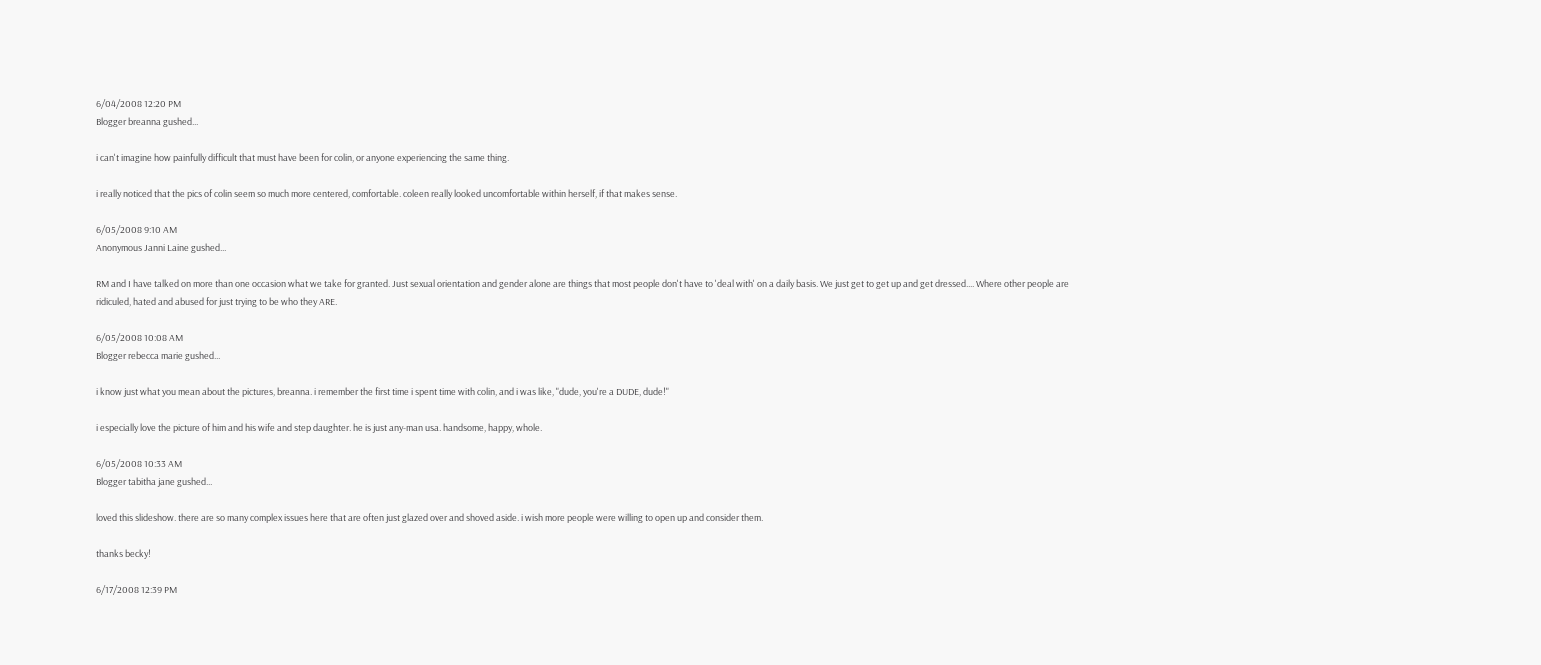6/04/2008 12:20 PM
Blogger breanna gushed...

i can't imagine how painfully difficult that must have been for colin, or anyone experiencing the same thing.

i really noticed that the pics of colin seem so much more centered, comfortable. coleen really looked uncomfortable within herself, if that makes sense.

6/05/2008 9:10 AM
Anonymous Janni Laine gushed...

RM and I have talked on more than one occasion what we take for granted. Just sexual orientation and gender alone are things that most people don't have to 'deal with' on a daily basis. We just get to get up and get dressed.... Where other people are ridiculed, hated and abused for just trying to be who they ARE.

6/05/2008 10:08 AM
Blogger rebecca marie gushed...

i know just what you mean about the pictures, breanna. i remember the first time i spent time with colin, and i was like, "dude, you're a DUDE, dude!"

i especially love the picture of him and his wife and step daughter. he is just any-man usa. handsome, happy, whole.

6/05/2008 10:33 AM
Blogger tabitha jane gushed...

loved this slideshow. there are so many complex issues here that are often just glazed over and shoved aside. i wish more people were willing to open up and consider them.

thanks becky!

6/17/2008 12:39 PM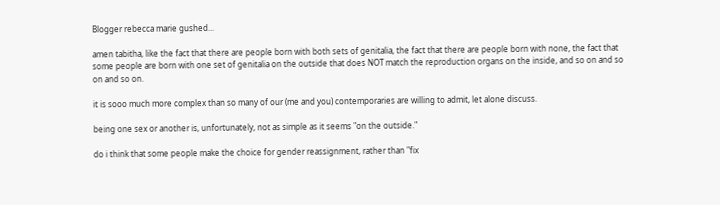Blogger rebecca marie gushed...

amen tabitha, like the fact that there are people born with both sets of genitalia, the fact that there are people born with none, the fact that some people are born with one set of genitalia on the outside that does NOT match the reproduction organs on the inside, and so on and so on and so on.

it is sooo much more complex than so many of our (me and you) contemporaries are willing to admit, let alone discuss.

being one sex or another is, unfortunately, not as simple as it seems "on the outside."

do i think that some people make the choice for gender reassignment, rather than "fix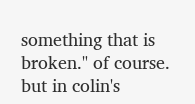something that is broken." of course. but in colin's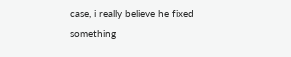case, i really believe he fixed something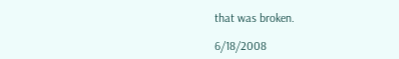that was broken.

6/18/2008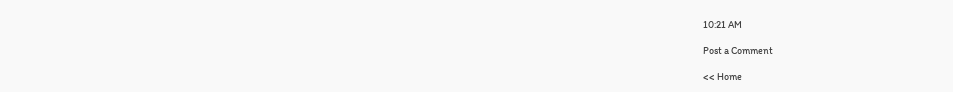10:21 AM

Post a Comment

<< Home